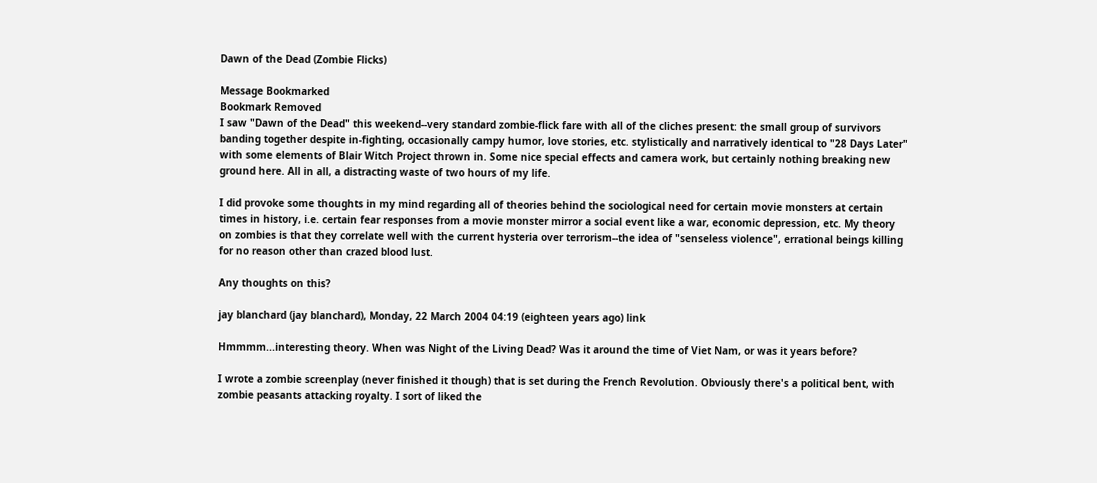Dawn of the Dead (Zombie Flicks)

Message Bookmarked
Bookmark Removed
I saw "Dawn of the Dead" this weekend--very standard zombie-flick fare with all of the cliches present: the small group of survivors banding together despite in-fighting, occasionally campy humor, love stories, etc. stylistically and narratively identical to "28 Days Later" with some elements of Blair Witch Project thrown in. Some nice special effects and camera work, but certainly nothing breaking new ground here. All in all, a distracting waste of two hours of my life.

I did provoke some thoughts in my mind regarding all of theories behind the sociological need for certain movie monsters at certain times in history, i.e. certain fear responses from a movie monster mirror a social event like a war, economic depression, etc. My theory on zombies is that they correlate well with the current hysteria over terrorism--the idea of "senseless violence", errational beings killing for no reason other than crazed blood lust.

Any thoughts on this?

jay blanchard (jay blanchard), Monday, 22 March 2004 04:19 (eighteen years ago) link

Hmmmm...interesting theory. When was Night of the Living Dead? Was it around the time of Viet Nam, or was it years before?

I wrote a zombie screenplay (never finished it though) that is set during the French Revolution. Obviously there's a political bent, with zombie peasants attacking royalty. I sort of liked the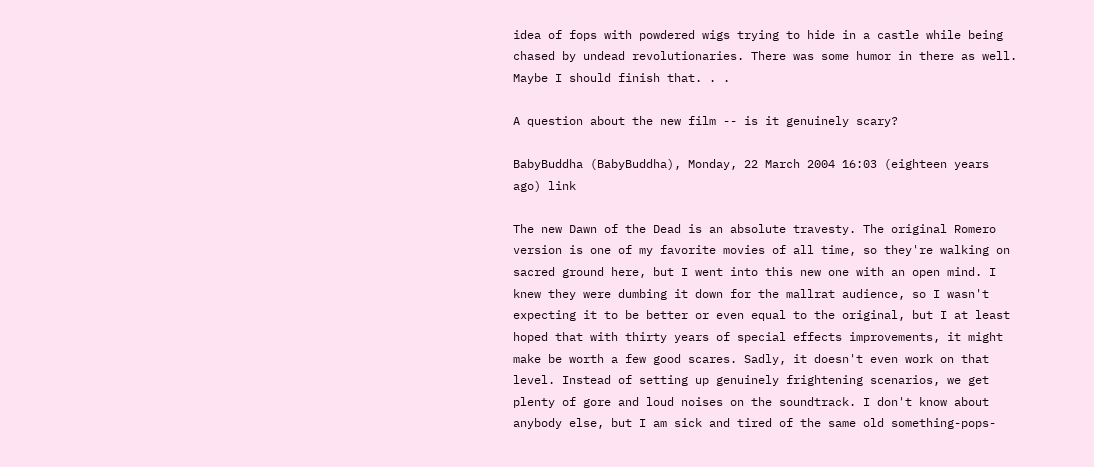idea of fops with powdered wigs trying to hide in a castle while being chased by undead revolutionaries. There was some humor in there as well. Maybe I should finish that. . .

A question about the new film -- is it genuinely scary?

BabyBuddha (BabyBuddha), Monday, 22 March 2004 16:03 (eighteen years ago) link

The new Dawn of the Dead is an absolute travesty. The original Romero version is one of my favorite movies of all time, so they're walking on sacred ground here, but I went into this new one with an open mind. I knew they were dumbing it down for the mallrat audience, so I wasn't expecting it to be better or even equal to the original, but I at least hoped that with thirty years of special effects improvements, it might make be worth a few good scares. Sadly, it doesn't even work on that level. Instead of setting up genuinely frightening scenarios, we get plenty of gore and loud noises on the soundtrack. I don't know about anybody else, but I am sick and tired of the same old something-pops-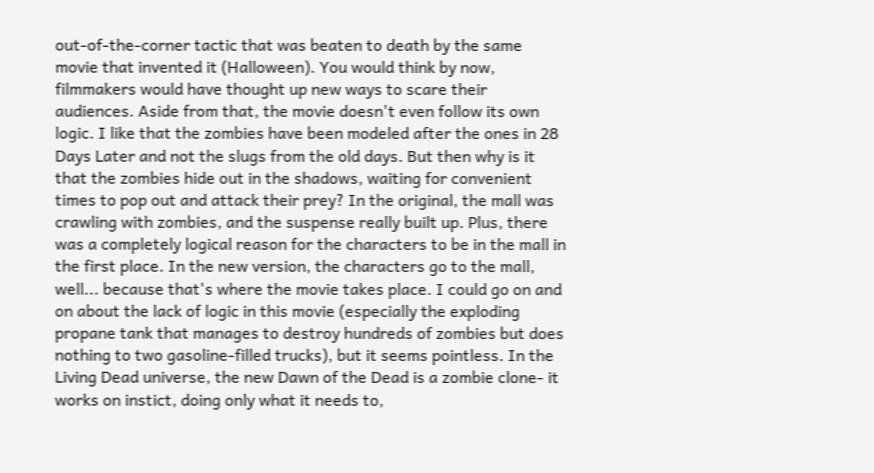out-of-the-corner tactic that was beaten to death by the same movie that invented it (Halloween). You would think by now, filmmakers would have thought up new ways to scare their audiences. Aside from that, the movie doesn't even follow its own logic. I like that the zombies have been modeled after the ones in 28 Days Later and not the slugs from the old days. But then why is it that the zombies hide out in the shadows, waiting for convenient times to pop out and attack their prey? In the original, the mall was crawling with zombies, and the suspense really built up. Plus, there was a completely logical reason for the characters to be in the mall in the first place. In the new version, the characters go to the mall, well... because that's where the movie takes place. I could go on and on about the lack of logic in this movie (especially the exploding propane tank that manages to destroy hundreds of zombies but does nothing to two gasoline-filled trucks), but it seems pointless. In the Living Dead universe, the new Dawn of the Dead is a zombie clone- it works on instict, doing only what it needs to,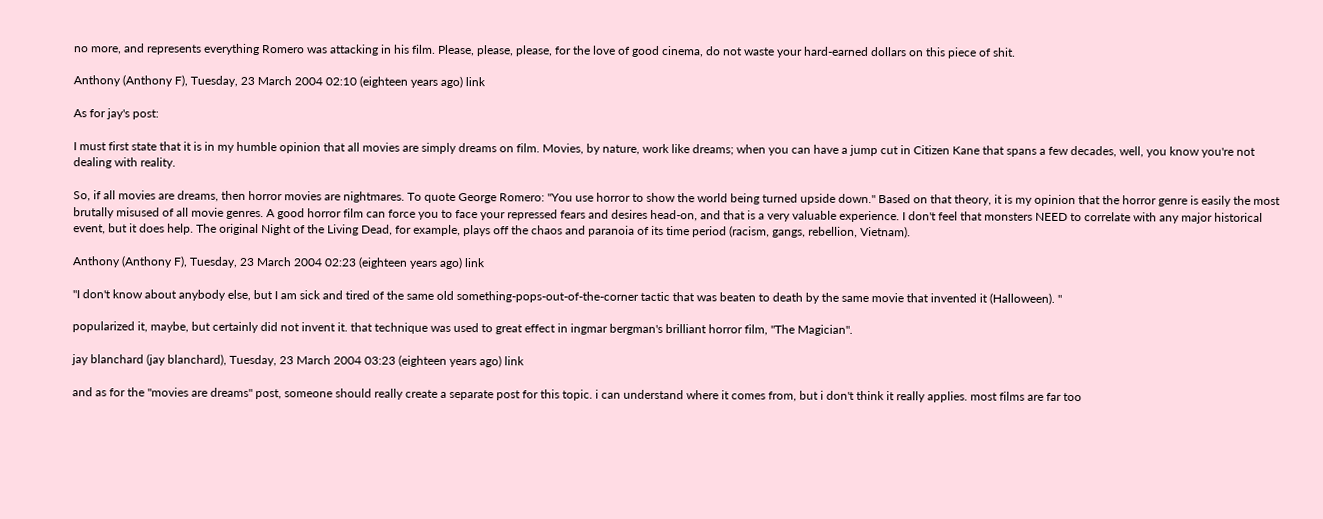no more, and represents everything Romero was attacking in his film. Please, please, please, for the love of good cinema, do not waste your hard-earned dollars on this piece of shit.

Anthony (Anthony F), Tuesday, 23 March 2004 02:10 (eighteen years ago) link

As for jay's post:

I must first state that it is in my humble opinion that all movies are simply dreams on film. Movies, by nature, work like dreams; when you can have a jump cut in Citizen Kane that spans a few decades, well, you know you're not dealing with reality.

So, if all movies are dreams, then horror movies are nightmares. To quote George Romero: "You use horror to show the world being turned upside down." Based on that theory, it is my opinion that the horror genre is easily the most brutally misused of all movie genres. A good horror film can force you to face your repressed fears and desires head-on, and that is a very valuable experience. I don't feel that monsters NEED to correlate with any major historical event, but it does help. The original Night of the Living Dead, for example, plays off the chaos and paranoia of its time period (racism, gangs, rebellion, Vietnam).

Anthony (Anthony F), Tuesday, 23 March 2004 02:23 (eighteen years ago) link

"I don't know about anybody else, but I am sick and tired of the same old something-pops-out-of-the-corner tactic that was beaten to death by the same movie that invented it (Halloween). "

popularized it, maybe, but certainly did not invent it. that technique was used to great effect in ingmar bergman's brilliant horror film, "The Magician".

jay blanchard (jay blanchard), Tuesday, 23 March 2004 03:23 (eighteen years ago) link

and as for the "movies are dreams" post, someone should really create a separate post for this topic. i can understand where it comes from, but i don't think it really applies. most films are far too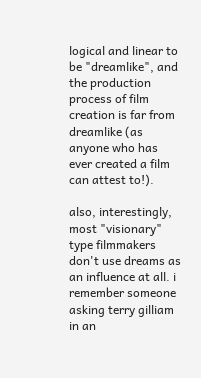logical and linear to be "dreamlike", and the production process of film creation is far from dreamlike (as anyone who has ever created a film can attest to!).

also, interestingly, most "visionary" type filmmakers don't use dreams as an influence at all. i remember someone asking terry gilliam in an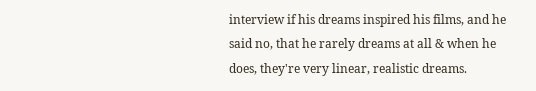interview if his dreams inspired his films, and he said no, that he rarely dreams at all & when he does, they're very linear, realistic dreams.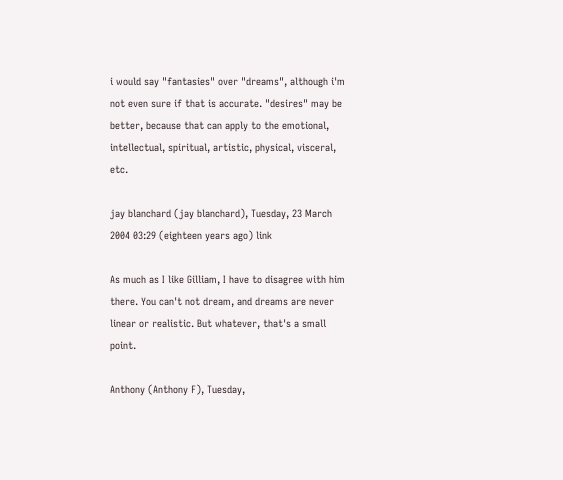i would say "fantasies" over "dreams", although i'm not even sure if that is accurate. "desires" may be better, because that can apply to the emotional, intellectual, spiritual, artistic, physical, visceral, etc.

jay blanchard (jay blanchard), Tuesday, 23 March 2004 03:29 (eighteen years ago) link

As much as I like Gilliam, I have to disagree with him there. You can't not dream, and dreams are never linear or realistic. But whatever, that's a small point.

Anthony (Anthony F), Tuesday,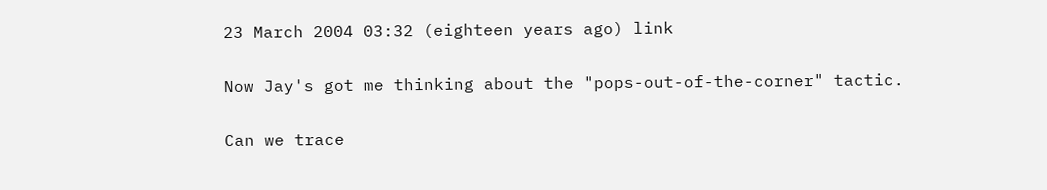23 March 2004 03:32 (eighteen years ago) link

Now Jay's got me thinking about the "pops-out-of-the-corner" tactic.

Can we trace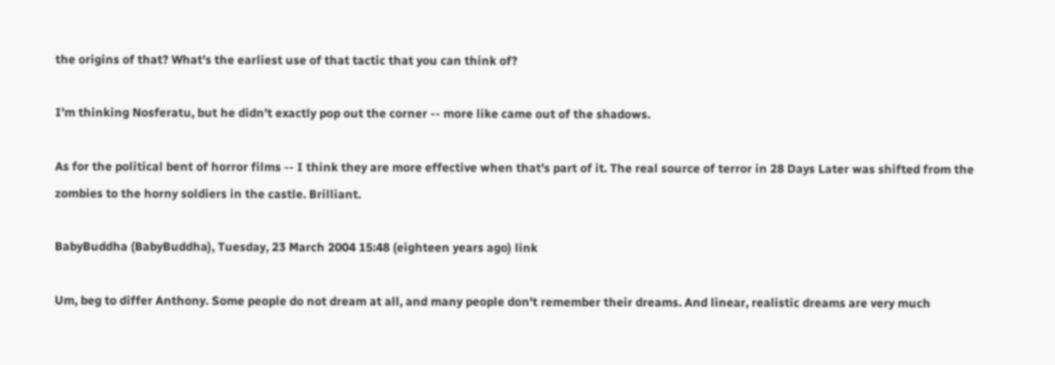the origins of that? What's the earliest use of that tactic that you can think of?

I'm thinking Nosferatu, but he didn't exactly pop out the corner -- more like came out of the shadows.

As for the political bent of horror films -- I think they are more effective when that's part of it. The real source of terror in 28 Days Later was shifted from the zombies to the horny soldiers in the castle. Brilliant.

BabyBuddha (BabyBuddha), Tuesday, 23 March 2004 15:48 (eighteen years ago) link

Um, beg to differ Anthony. Some people do not dream at all, and many people don't remember their dreams. And linear, realistic dreams are very much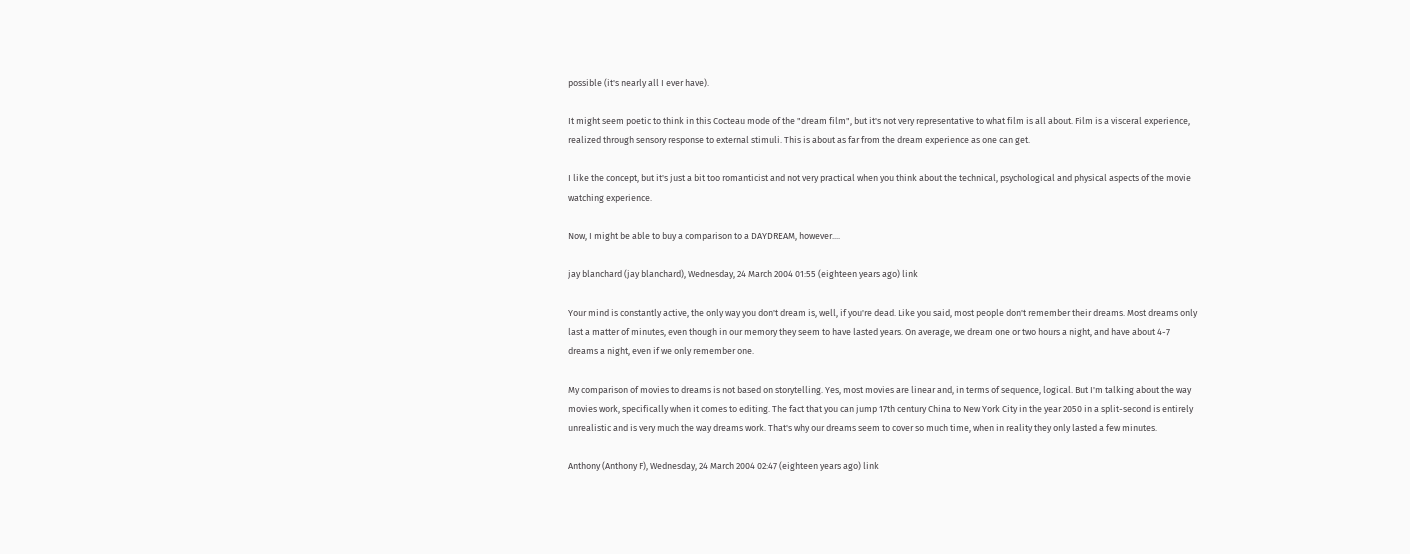possible (it's nearly all I ever have).

It might seem poetic to think in this Cocteau mode of the "dream film", but it's not very representative to what film is all about. Film is a visceral experience, realized through sensory response to external stimuli. This is about as far from the dream experience as one can get.

I like the concept, but it's just a bit too romanticist and not very practical when you think about the technical, psychological and physical aspects of the movie watching experience.

Now, I might be able to buy a comparison to a DAYDREAM, however....

jay blanchard (jay blanchard), Wednesday, 24 March 2004 01:55 (eighteen years ago) link

Your mind is constantly active, the only way you don't dream is, well, if you're dead. Like you said, most people don't remember their dreams. Most dreams only last a matter of minutes, even though in our memory they seem to have lasted years. On average, we dream one or two hours a night, and have about 4-7 dreams a night, even if we only remember one.

My comparison of movies to dreams is not based on storytelling. Yes, most movies are linear and, in terms of sequence, logical. But I'm talking about the way movies work, specifically when it comes to editing. The fact that you can jump 17th century China to New York City in the year 2050 in a split-second is entirely unrealistic and is very much the way dreams work. That's why our dreams seem to cover so much time, when in reality they only lasted a few minutes.

Anthony (Anthony F), Wednesday, 24 March 2004 02:47 (eighteen years ago) link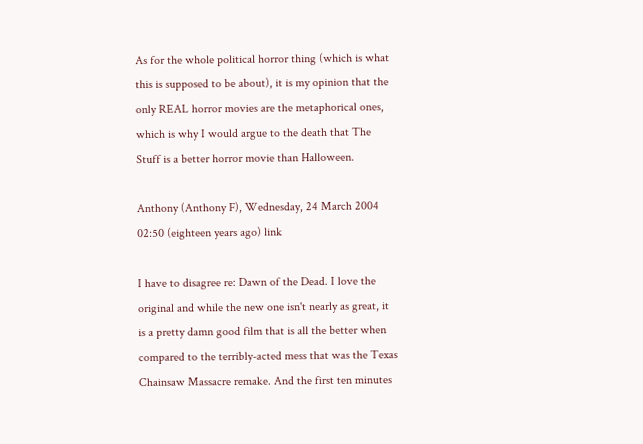As for the whole political horror thing (which is what this is supposed to be about), it is my opinion that the only REAL horror movies are the metaphorical ones, which is why I would argue to the death that The Stuff is a better horror movie than Halloween.

Anthony (Anthony F), Wednesday, 24 March 2004 02:50 (eighteen years ago) link

I have to disagree re: Dawn of the Dead. I love the original and while the new one isn't nearly as great, it is a pretty damn good film that is all the better when compared to the terribly-acted mess that was the Texas Chainsaw Massacre remake. And the first ten minutes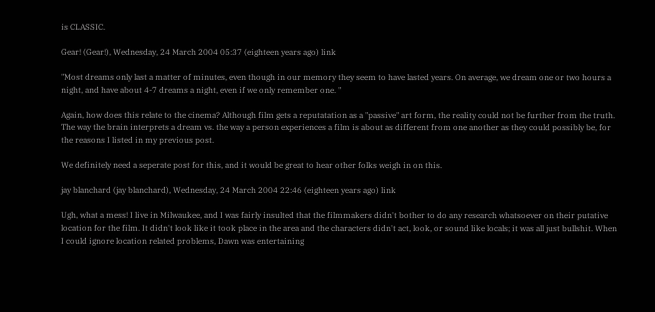is CLASSIC.

Gear! (Gear!), Wednesday, 24 March 2004 05:37 (eighteen years ago) link

"Most dreams only last a matter of minutes, even though in our memory they seem to have lasted years. On average, we dream one or two hours a night, and have about 4-7 dreams a night, even if we only remember one. "

Again, how does this relate to the cinema? Although film gets a reputatation as a "passive" art form, the reality could not be further from the truth. The way the brain interprets a dream vs. the way a person experiences a film is about as different from one another as they could possibly be, for the reasons I listed in my previous post.

We definitely need a seperate post for this, and it would be great to hear other folks weigh in on this.

jay blanchard (jay blanchard), Wednesday, 24 March 2004 22:46 (eighteen years ago) link

Ugh, what a mess! I live in Milwaukee, and I was fairly insulted that the filmmakers didn't bother to do any research whatsoever on their putative location for the film. It didn't look like it took place in the area and the characters didn't act, look, or sound like locals; it was all just bullshit. When I could ignore location related problems, Dawn was entertaining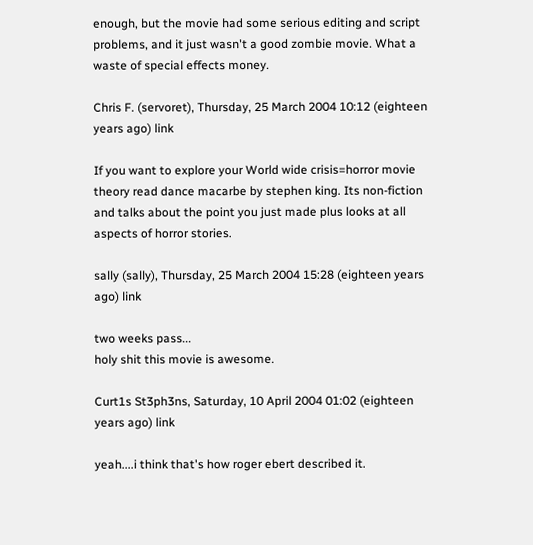enough, but the movie had some serious editing and script problems, and it just wasn't a good zombie movie. What a waste of special effects money.

Chris F. (servoret), Thursday, 25 March 2004 10:12 (eighteen years ago) link

If you want to explore your World wide crisis=horror movie theory read dance macarbe by stephen king. Its non-fiction and talks about the point you just made plus looks at all aspects of horror stories.

sally (sally), Thursday, 25 March 2004 15:28 (eighteen years ago) link

two weeks pass...
holy shit this movie is awesome.

Curt1s St3ph3ns, Saturday, 10 April 2004 01:02 (eighteen years ago) link

yeah....i think that's how roger ebert described it.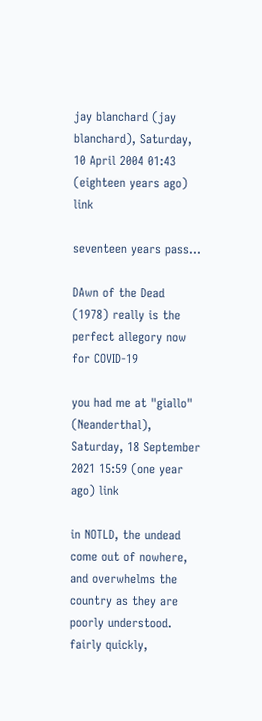jay blanchard (jay blanchard), Saturday, 10 April 2004 01:43 (eighteen years ago) link

seventeen years pass...

DAwn of the Dead (1978) really is the perfect allegory now for COVID-19

you had me at "giallo" (Neanderthal), Saturday, 18 September 2021 15:59 (one year ago) link

in NOTLD, the undead come out of nowhere, and overwhelms the country as they are poorly understood. fairly quickly,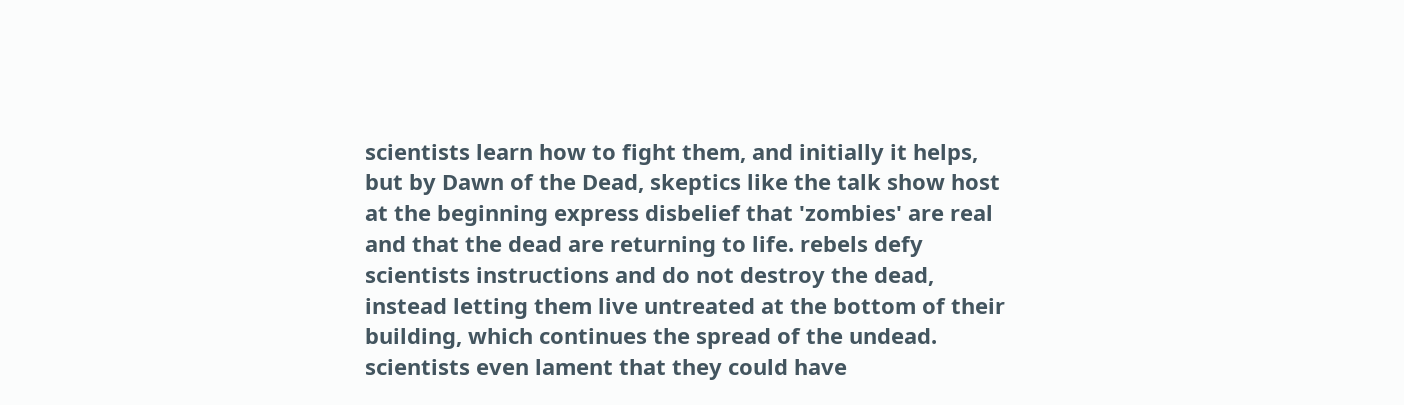scientists learn how to fight them, and initially it helps, but by Dawn of the Dead, skeptics like the talk show host at the beginning express disbelief that 'zombies' are real and that the dead are returning to life. rebels defy scientists instructions and do not destroy the dead, instead letting them live untreated at the bottom of their building, which continues the spread of the undead. scientists even lament that they could have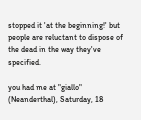stopped it 'at the beginning!' but people are reluctant to dispose of the dead in the way they've specified.

you had me at "giallo" (Neanderthal), Saturday, 18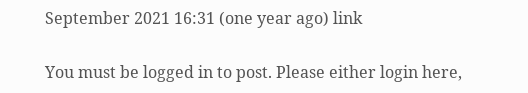September 2021 16:31 (one year ago) link

You must be logged in to post. Please either login here,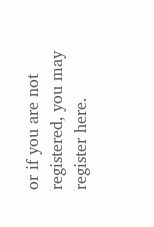or if you are not registered, you may register here.